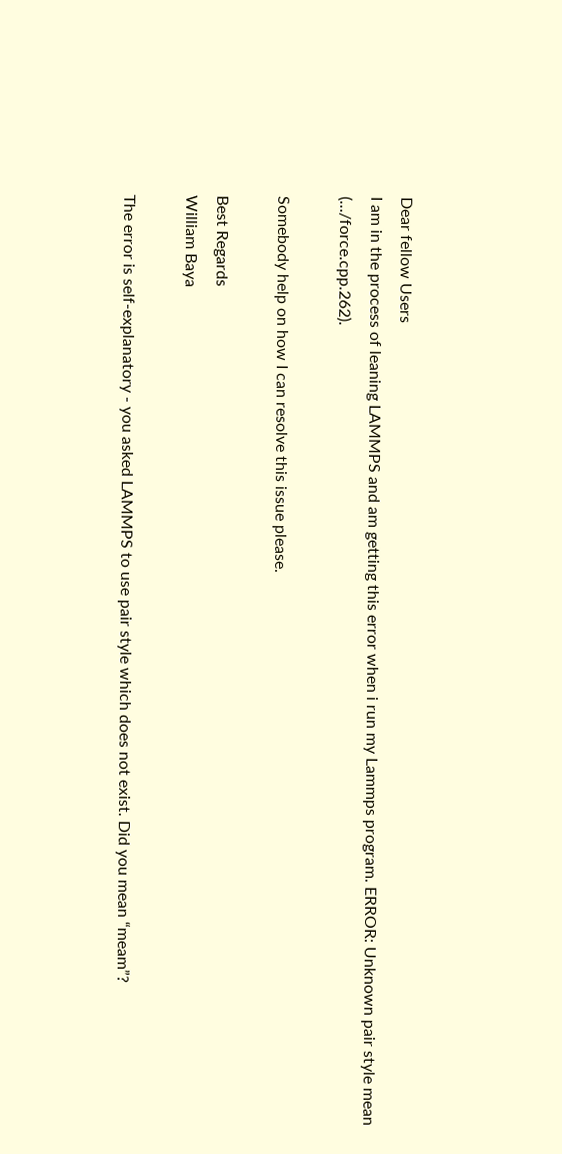Dear fellow Users
I am in the process of leaning LAMMPS and am getting this error when i run my Lammps program. ERROR: Unknown pair style mean (…/force.cpp.262).

Somebody help on how I can resolve this issue please.

Best Regards
William Baya

The error is self-explanatory - you asked LAMMPS to use pair style which does not exist. Did you mean “meam”?